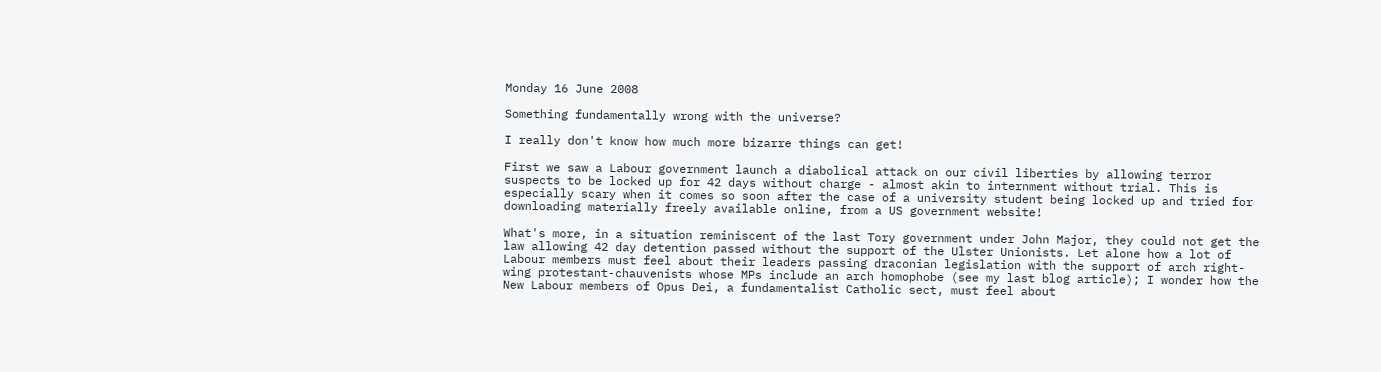Monday 16 June 2008

Something fundamentally wrong with the universe?

I really don't know how much more bizarre things can get!

First we saw a Labour government launch a diabolical attack on our civil liberties by allowing terror suspects to be locked up for 42 days without charge - almost akin to internment without trial. This is especially scary when it comes so soon after the case of a university student being locked up and tried for downloading materially freely available online, from a US government website!

What's more, in a situation reminiscent of the last Tory government under John Major, they could not get the law allowing 42 day detention passed without the support of the Ulster Unionists. Let alone how a lot of Labour members must feel about their leaders passing draconian legislation with the support of arch right-wing protestant-chauvenists whose MPs include an arch homophobe (see my last blog article); I wonder how the New Labour members of Opus Dei, a fundamentalist Catholic sect, must feel about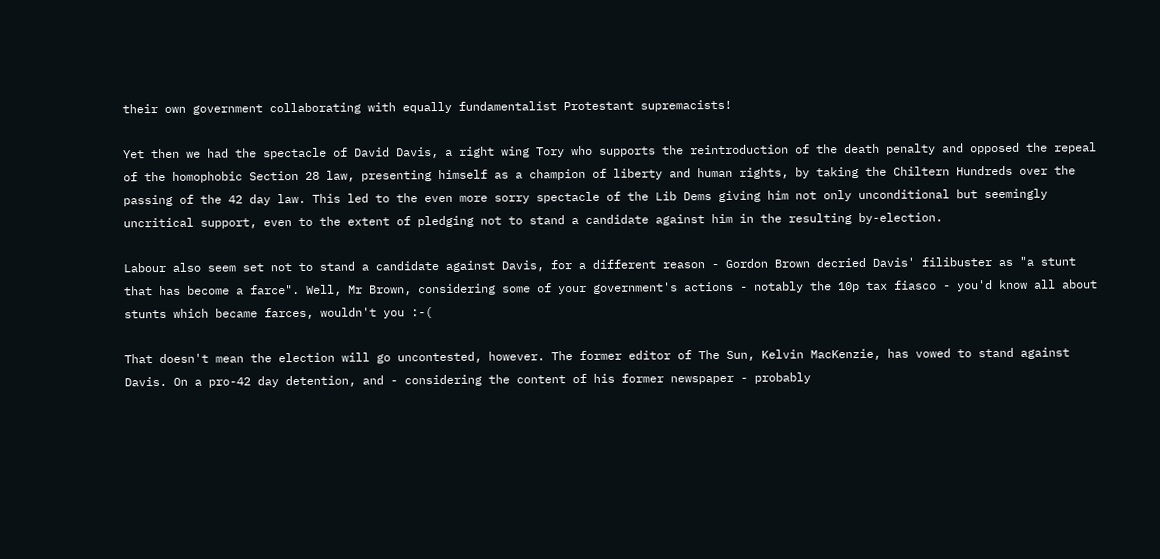their own government collaborating with equally fundamentalist Protestant supremacists!

Yet then we had the spectacle of David Davis, a right wing Tory who supports the reintroduction of the death penalty and opposed the repeal of the homophobic Section 28 law, presenting himself as a champion of liberty and human rights, by taking the Chiltern Hundreds over the passing of the 42 day law. This led to the even more sorry spectacle of the Lib Dems giving him not only unconditional but seemingly uncritical support, even to the extent of pledging not to stand a candidate against him in the resulting by-election.

Labour also seem set not to stand a candidate against Davis, for a different reason - Gordon Brown decried Davis' filibuster as "a stunt that has become a farce". Well, Mr Brown, considering some of your government's actions - notably the 10p tax fiasco - you'd know all about stunts which became farces, wouldn't you :-(

That doesn't mean the election will go uncontested, however. The former editor of The Sun, Kelvin MacKenzie, has vowed to stand against Davis. On a pro-42 day detention, and - considering the content of his former newspaper - probably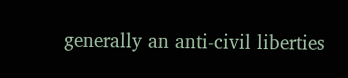generally an anti-civil liberties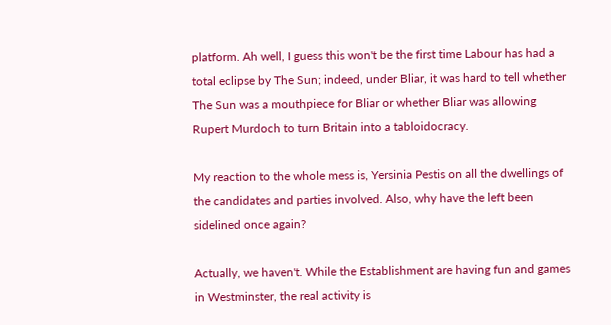platform. Ah well, I guess this won't be the first time Labour has had a total eclipse by The Sun; indeed, under Bliar, it was hard to tell whether The Sun was a mouthpiece for Bliar or whether Bliar was allowing Rupert Murdoch to turn Britain into a tabloidocracy.

My reaction to the whole mess is, Yersinia Pestis on all the dwellings of the candidates and parties involved. Also, why have the left been sidelined once again?

Actually, we haven't. While the Establishment are having fun and games in Westminster, the real activity is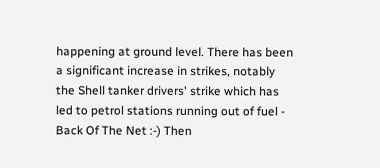happening at ground level. There has been a significant increase in strikes, notably the Shell tanker drivers' strike which has led to petrol stations running out of fuel - Back Of The Net :-) Then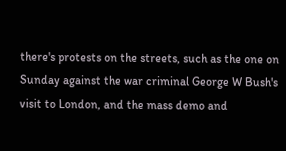there's protests on the streets, such as the one on Sunday against the war criminal George W Bush's visit to London, and the mass demo and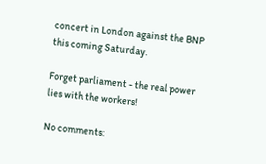concert in London against the BNP this coming Saturday.

Forget parliament - the real power lies with the workers!

No comments: